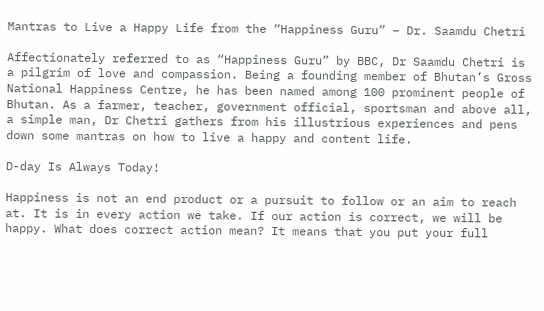Mantras to Live a Happy Life from the “Happiness Guru” – Dr. Saamdu Chetri

Affectionately referred to as “Happiness Guru” by BBC, Dr Saamdu Chetri is a pilgrim of love and compassion. Being a founding member of Bhutan’s Gross National Happiness Centre, he has been named among 100 prominent people of Bhutan. As a farmer, teacher, government official, sportsman and above all, a simple man, Dr Chetri gathers from his illustrious experiences and pens down some mantras on how to live a happy and content life.

D-day Is Always Today!

Happiness is not an end product or a pursuit to follow or an aim to reach at. It is in every action we take. If our action is correct, we will be happy. What does correct action mean? It means that you put your full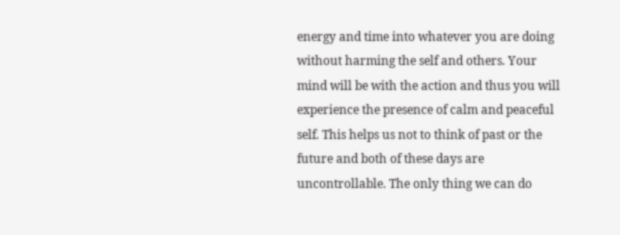energy and time into whatever you are doing without harming the self and others. Your mind will be with the action and thus you will experience the presence of calm and peaceful self. This helps us not to think of past or the future and both of these days are uncontrollable. The only thing we can do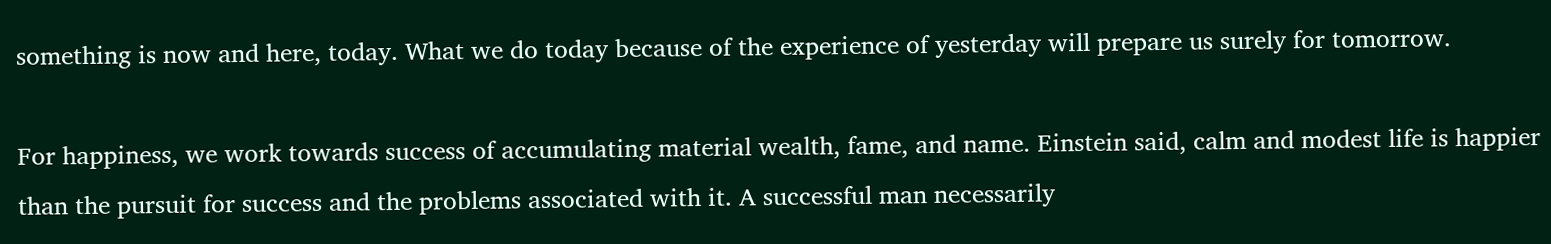something is now and here, today. What we do today because of the experience of yesterday will prepare us surely for tomorrow.

For happiness, we work towards success of accumulating material wealth, fame, and name. Einstein said, calm and modest life is happier than the pursuit for success and the problems associated with it. A successful man necessarily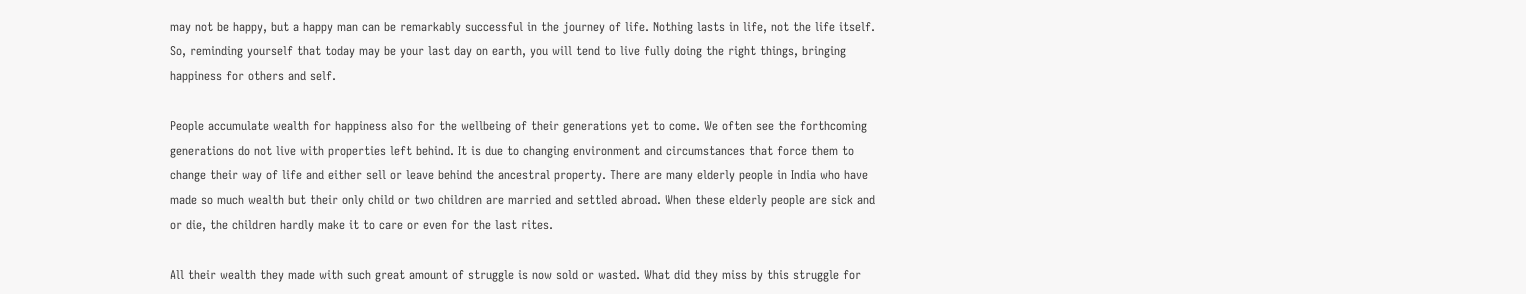may not be happy, but a happy man can be remarkably successful in the journey of life. Nothing lasts in life, not the life itself. So, reminding yourself that today may be your last day on earth, you will tend to live fully doing the right things, bringing happiness for others and self.

People accumulate wealth for happiness also for the wellbeing of their generations yet to come. We often see the forthcoming generations do not live with properties left behind. It is due to changing environment and circumstances that force them to change their way of life and either sell or leave behind the ancestral property. There are many elderly people in India who have made so much wealth but their only child or two children are married and settled abroad. When these elderly people are sick and or die, the children hardly make it to care or even for the last rites.

All their wealth they made with such great amount of struggle is now sold or wasted. What did they miss by this struggle for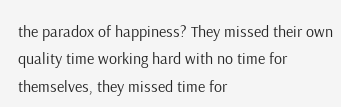the paradox of happiness? They missed their own quality time working hard with no time for themselves, they missed time for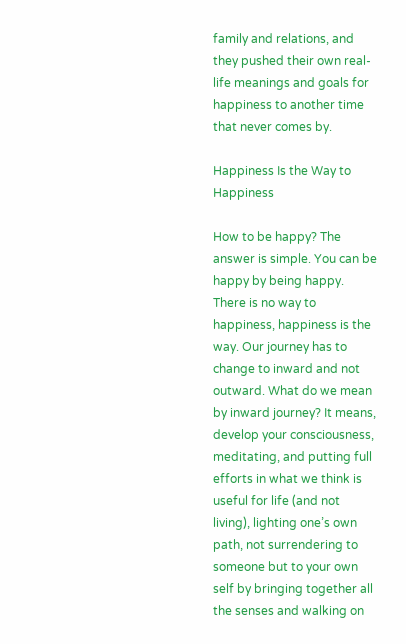family and relations, and they pushed their own real-life meanings and goals for happiness to another time that never comes by.

Happiness Is the Way to Happiness

How to be happy? The answer is simple. You can be happy by being happy. There is no way to happiness, happiness is the way. Our journey has to change to inward and not outward. What do we mean by inward journey? It means, develop your consciousness, meditating, and putting full efforts in what we think is useful for life (and not living), lighting one’s own path, not surrendering to someone but to your own self by bringing together all the senses and walking on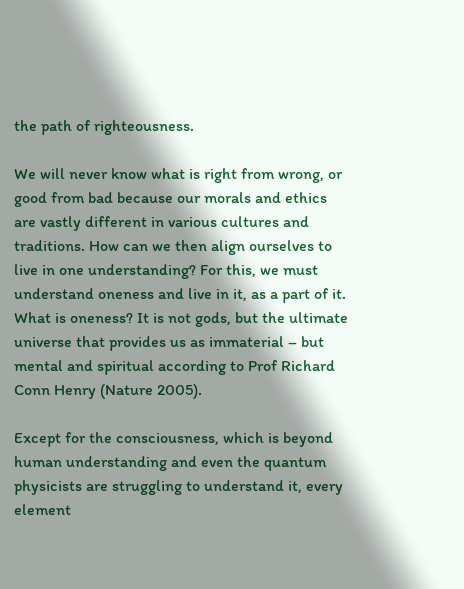the path of righteousness.

We will never know what is right from wrong, or good from bad because our morals and ethics are vastly different in various cultures and traditions. How can we then align ourselves to live in one understanding? For this, we must understand oneness and live in it, as a part of it. What is oneness? It is not gods, but the ultimate universe that provides us as immaterial – but mental and spiritual according to Prof Richard Conn Henry (Nature 2005).

Except for the consciousness, which is beyond human understanding and even the quantum physicists are struggling to understand it, every element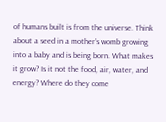of humans built is from the universe. Think about a seed in a mother’s womb growing into a baby and is being born. What makes it grow? Is it not the food, air, water, and energy? Where do they come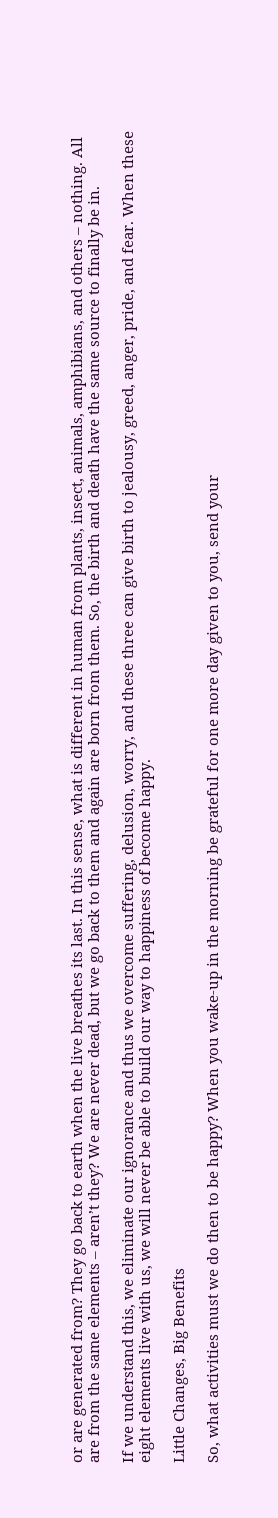or are generated from? They go back to earth when the live breathes its last. In this sense, what is different in human from plants, insect, animals, amphibians, and others – nothing. All are from the same elements – aren’t they? We are never dead, but we go back to them and again are born from them. So, the birth and death have the same source to finally be in.

If we understand this, we eliminate our ignorance and thus we overcome suffering, delusion, worry, and these three can give birth to jealousy, greed, anger, pride, and fear. When these eight elements live with us, we will never be able to build our way to happiness of become happy.

Little Changes, Big Benefits

So, what activities must we do then to be happy? When you wake-up in the morning be grateful for one more day given to you, send your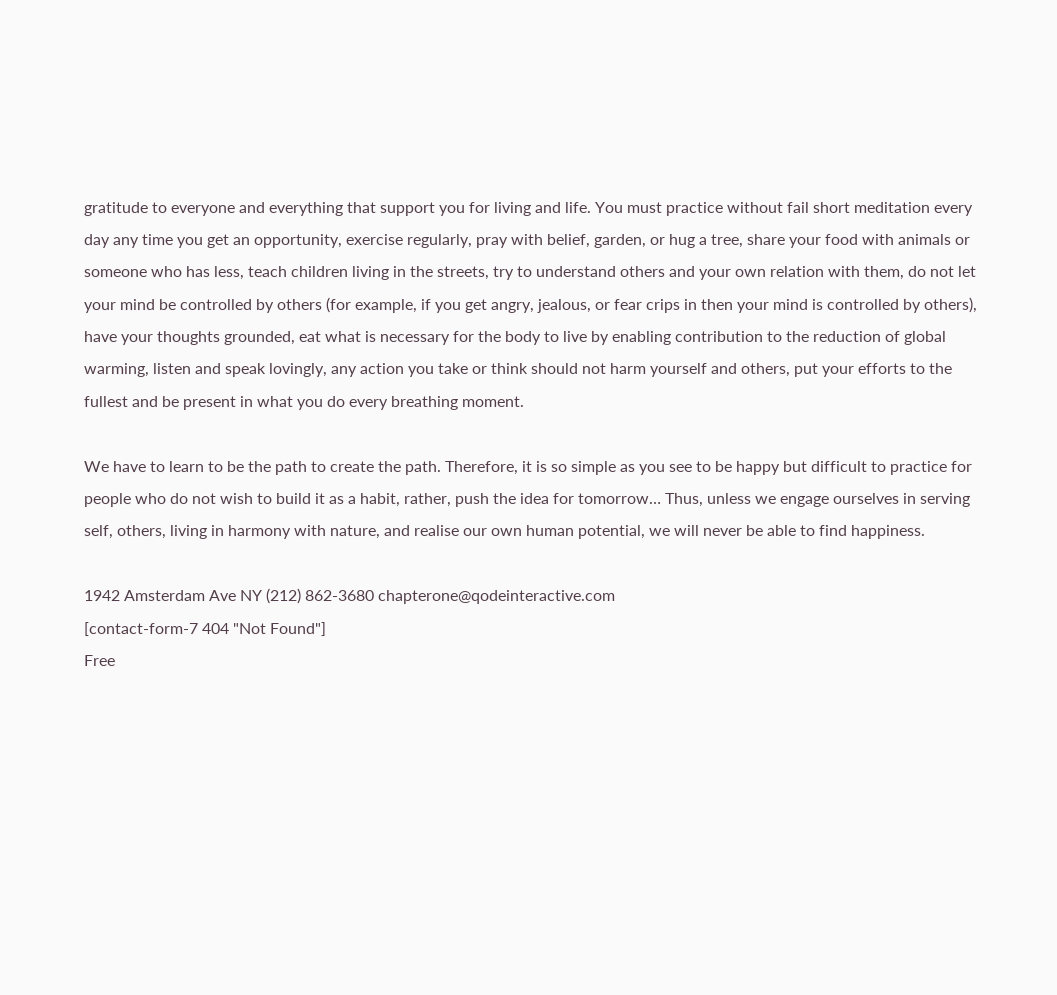gratitude to everyone and everything that support you for living and life. You must practice without fail short meditation every day any time you get an opportunity, exercise regularly, pray with belief, garden, or hug a tree, share your food with animals or someone who has less, teach children living in the streets, try to understand others and your own relation with them, do not let your mind be controlled by others (for example, if you get angry, jealous, or fear crips in then your mind is controlled by others), have your thoughts grounded, eat what is necessary for the body to live by enabling contribution to the reduction of global warming, listen and speak lovingly, any action you take or think should not harm yourself and others, put your efforts to the fullest and be present in what you do every breathing moment.

We have to learn to be the path to create the path. Therefore, it is so simple as you see to be happy but difficult to practice for people who do not wish to build it as a habit, rather, push the idea for tomorrow… Thus, unless we engage ourselves in serving self, others, living in harmony with nature, and realise our own human potential, we will never be able to find happiness.

1942 Amsterdam Ave NY (212) 862-3680 chapterone@qodeinteractive.com
[contact-form-7 404 "Not Found"]
Free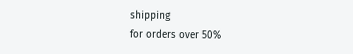shipping
for orders over 50%